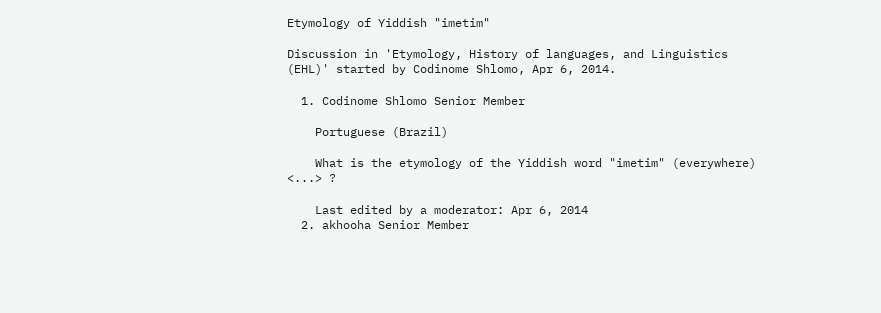Etymology of Yiddish "imetim"

Discussion in 'Etymology, History of languages, and Linguistics (EHL)' started by Codinome Shlomo, Apr 6, 2014.

  1. Codinome Shlomo Senior Member

    Portuguese (Brazil)

    What is the etymology of the Yiddish word "imetim" (everywhere) <...> ?

    Last edited by a moderator: Apr 6, 2014
  2. akhooha Senior Member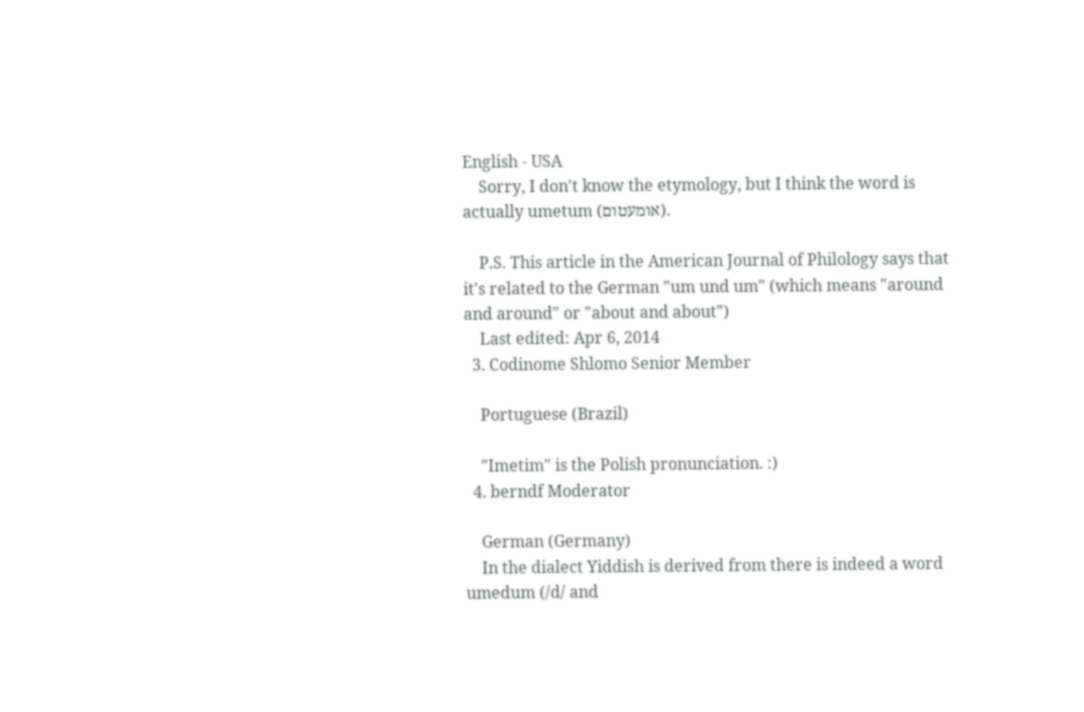English - USA
    Sorry, I don't know the etymology, but I think the word is actually umetum (אומעטום).

    P.S. This article in the American Journal of Philology says that it's related to the German "um und um" (which means "around and around" or "about and about")
    Last edited: Apr 6, 2014
  3. Codinome Shlomo Senior Member

    Portuguese (Brazil)

    "Imetim" is the Polish pronunciation. :)
  4. berndf Moderator

    German (Germany)
    In the dialect Yiddish is derived from there is indeed a word umedum (/d/ and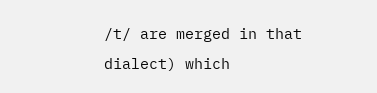/t/ are merged in that dialect) which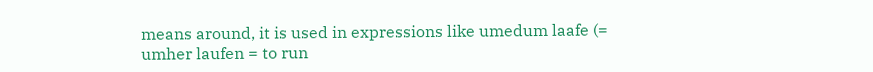means around, it is used in expressions like umedum laafe (= umher laufen = to run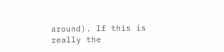around). If this is really the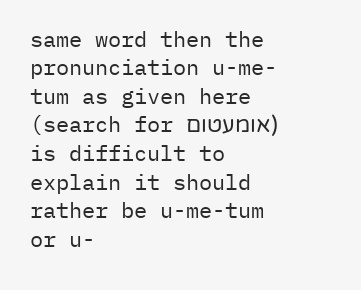same word then the pronunciation u-me-tum as given here (search for אומעטום) is difficult to explain it should rather be u-me-tum or u-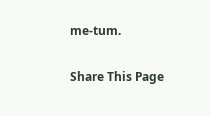me-tum.

Share This Page